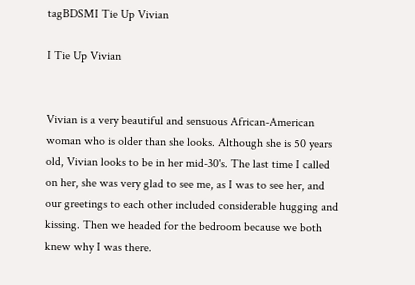tagBDSMI Tie Up Vivian

I Tie Up Vivian


Vivian is a very beautiful and sensuous African-American woman who is older than she looks. Although she is 50 years old, Vivian looks to be in her mid-30's. The last time I called on her, she was very glad to see me, as I was to see her, and our greetings to each other included considerable hugging and kissing. Then we headed for the bedroom because we both knew why I was there.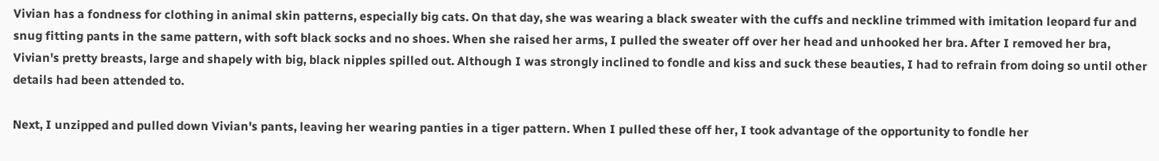Vivian has a fondness for clothing in animal skin patterns, especially big cats. On that day, she was wearing a black sweater with the cuffs and neckline trimmed with imitation leopard fur and snug fitting pants in the same pattern, with soft black socks and no shoes. When she raised her arms, I pulled the sweater off over her head and unhooked her bra. After I removed her bra, Vivian's pretty breasts, large and shapely with big, black nipples spilled out. Although I was strongly inclined to fondle and kiss and suck these beauties, I had to refrain from doing so until other details had been attended to.

Next, I unzipped and pulled down Vivian's pants, leaving her wearing panties in a tiger pattern. When I pulled these off her, I took advantage of the opportunity to fondle her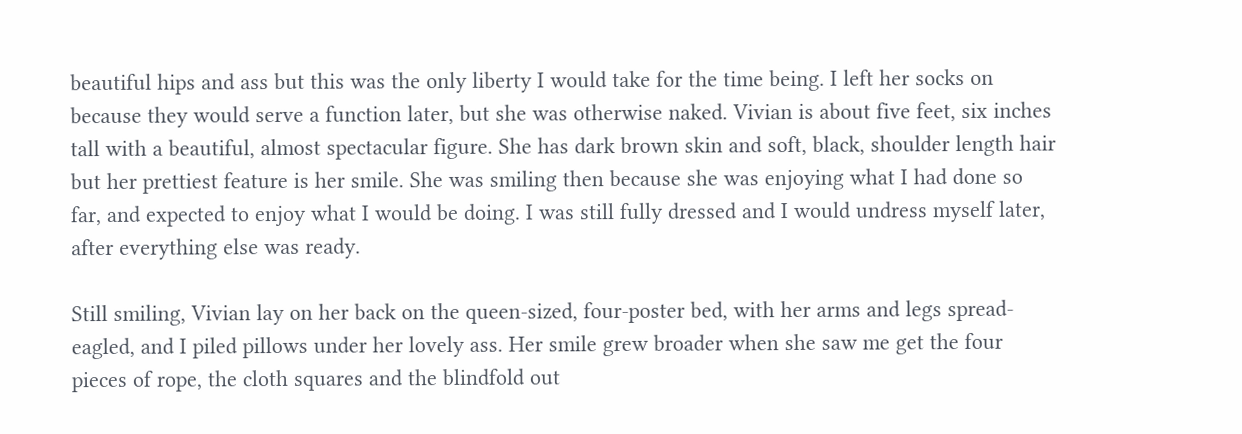beautiful hips and ass but this was the only liberty I would take for the time being. I left her socks on because they would serve a function later, but she was otherwise naked. Vivian is about five feet, six inches tall with a beautiful, almost spectacular figure. She has dark brown skin and soft, black, shoulder length hair but her prettiest feature is her smile. She was smiling then because she was enjoying what I had done so far, and expected to enjoy what I would be doing. I was still fully dressed and I would undress myself later, after everything else was ready.

Still smiling, Vivian lay on her back on the queen-sized, four-poster bed, with her arms and legs spread-eagled, and I piled pillows under her lovely ass. Her smile grew broader when she saw me get the four pieces of rope, the cloth squares and the blindfold out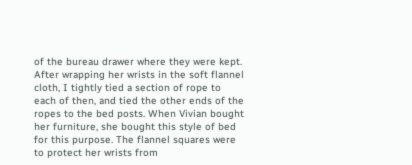of the bureau drawer where they were kept. After wrapping her wrists in the soft flannel cloth, I tightly tied a section of rope to each of then, and tied the other ends of the ropes to the bed posts. When Vivian bought her furniture, she bought this style of bed for this purpose. The flannel squares were to protect her wrists from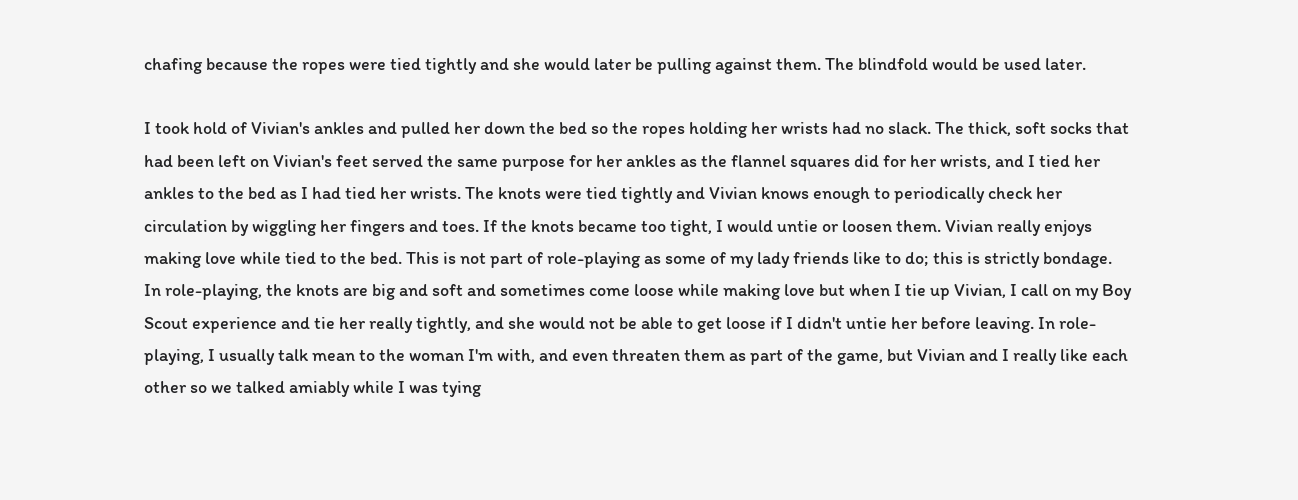chafing because the ropes were tied tightly and she would later be pulling against them. The blindfold would be used later.

I took hold of Vivian's ankles and pulled her down the bed so the ropes holding her wrists had no slack. The thick, soft socks that had been left on Vivian's feet served the same purpose for her ankles as the flannel squares did for her wrists, and I tied her ankles to the bed as I had tied her wrists. The knots were tied tightly and Vivian knows enough to periodically check her circulation by wiggling her fingers and toes. If the knots became too tight, I would untie or loosen them. Vivian really enjoys making love while tied to the bed. This is not part of role-playing as some of my lady friends like to do; this is strictly bondage. In role-playing, the knots are big and soft and sometimes come loose while making love but when I tie up Vivian, I call on my Boy Scout experience and tie her really tightly, and she would not be able to get loose if I didn't untie her before leaving. In role-playing, I usually talk mean to the woman I'm with, and even threaten them as part of the game, but Vivian and I really like each other so we talked amiably while I was tying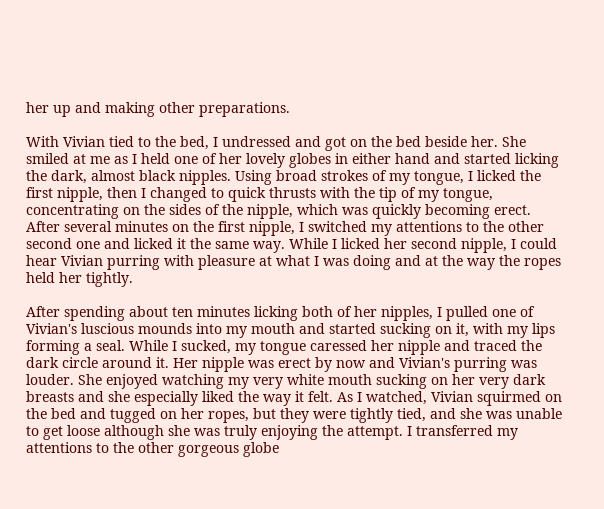her up and making other preparations.

With Vivian tied to the bed, I undressed and got on the bed beside her. She smiled at me as I held one of her lovely globes in either hand and started licking the dark, almost black nipples. Using broad strokes of my tongue, I licked the first nipple, then I changed to quick thrusts with the tip of my tongue, concentrating on the sides of the nipple, which was quickly becoming erect. After several minutes on the first nipple, I switched my attentions to the other second one and licked it the same way. While I licked her second nipple, I could hear Vivian purring with pleasure at what I was doing and at the way the ropes held her tightly.

After spending about ten minutes licking both of her nipples, I pulled one of Vivian's luscious mounds into my mouth and started sucking on it, with my lips forming a seal. While I sucked, my tongue caressed her nipple and traced the dark circle around it. Her nipple was erect by now and Vivian's purring was louder. She enjoyed watching my very white mouth sucking on her very dark breasts and she especially liked the way it felt. As I watched, Vivian squirmed on the bed and tugged on her ropes, but they were tightly tied, and she was unable to get loose although she was truly enjoying the attempt. I transferred my attentions to the other gorgeous globe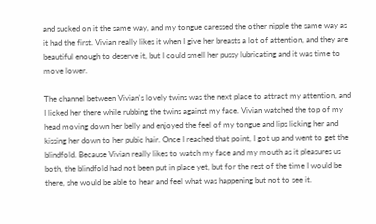and sucked on it the same way, and my tongue caressed the other nipple the same way as it had the first. Vivian really likes it when I give her breasts a lot of attention, and they are beautiful enough to deserve it, but I could smell her pussy lubricating and it was time to move lower.

The channel between Vivian's lovely twins was the next place to attract my attention, and I licked her there while rubbing the twins against my face. Vivian watched the top of my head moving down her belly and enjoyed the feel of my tongue and lips licking her and kissing her down to her pubic hair. Once I reached that point, I got up and went to get the blindfold. Because Vivian really likes to watch my face and my mouth as it pleasures us both, the blindfold had not been put in place yet, but for the rest of the time I would be there, she would be able to hear and feel what was happening but not to see it.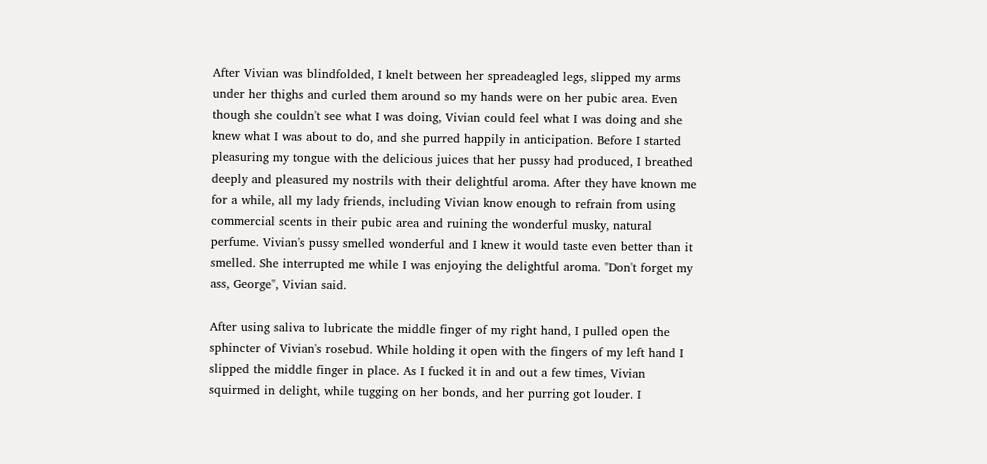After Vivian was blindfolded, I knelt between her spreadeagled legs, slipped my arms under her thighs and curled them around so my hands were on her pubic area. Even though she couldn't see what I was doing, Vivian could feel what I was doing and she knew what I was about to do, and she purred happily in anticipation. Before I started pleasuring my tongue with the delicious juices that her pussy had produced, I breathed deeply and pleasured my nostrils with their delightful aroma. After they have known me for a while, all my lady friends, including Vivian know enough to refrain from using commercial scents in their pubic area and ruining the wonderful musky, natural perfume. Vivian's pussy smelled wonderful and I knew it would taste even better than it smelled. She interrupted me while I was enjoying the delightful aroma. "Don't forget my ass, George", Vivian said.

After using saliva to lubricate the middle finger of my right hand, I pulled open the sphincter of Vivian's rosebud. While holding it open with the fingers of my left hand I slipped the middle finger in place. As I fucked it in and out a few times, Vivian squirmed in delight, while tugging on her bonds, and her purring got louder. I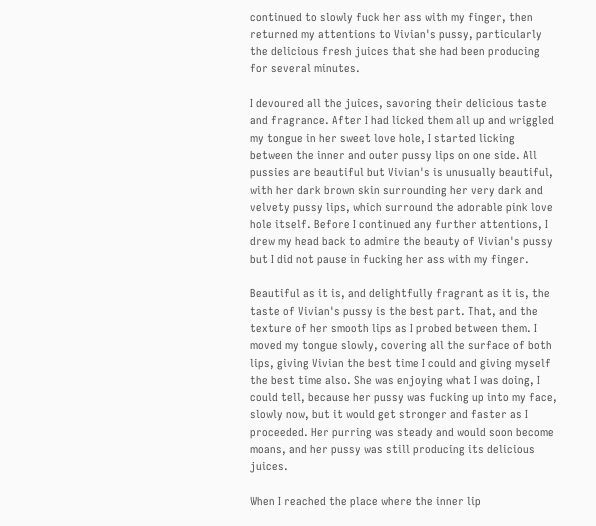continued to slowly fuck her ass with my finger, then returned my attentions to Vivian's pussy, particularly the delicious fresh juices that she had been producing for several minutes.

I devoured all the juices, savoring their delicious taste and fragrance. After I had licked them all up and wriggled my tongue in her sweet love hole, I started licking between the inner and outer pussy lips on one side. All pussies are beautiful but Vivian's is unusually beautiful, with her dark brown skin surrounding her very dark and velvety pussy lips, which surround the adorable pink love hole itself. Before I continued any further attentions, I drew my head back to admire the beauty of Vivian's pussy but I did not pause in fucking her ass with my finger.

Beautiful as it is, and delightfully fragrant as it is, the taste of Vivian's pussy is the best part. That, and the texture of her smooth lips as I probed between them. I moved my tongue slowly, covering all the surface of both lips, giving Vivian the best time I could and giving myself the best time also. She was enjoying what I was doing, I could tell, because her pussy was fucking up into my face, slowly now, but it would get stronger and faster as I proceeded. Her purring was steady and would soon become moans, and her pussy was still producing its delicious juices.

When I reached the place where the inner lip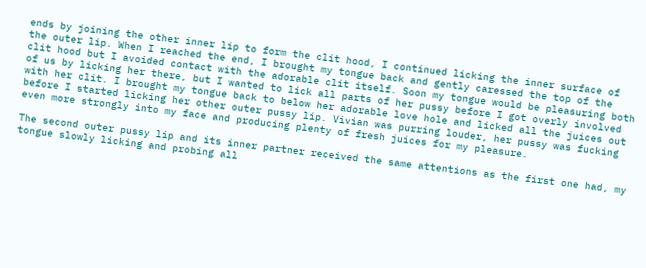ends by joining the other inner lip to form the clit hood, I continued licking the inner surface of the outer lip. When I reached the end, I brought my tongue back and gently caressed the top of the clit hood but I avoided contact with the adorable clit itself. Soon my tongue would be pleasuring both of us by licking her there, but I wanted to lick all parts of her pussy before I got overly involved with her clit. I brought my tongue back to below her adorable love hole and licked all the juices out before I started licking her other outer pussy lip. Vivian was purring louder, her pussy was fucking even more strongly into my face and producing plenty of fresh juices for my pleasure.

The second outer pussy lip and its inner partner received the same attentions as the first one had, my tongue slowly licking and probing all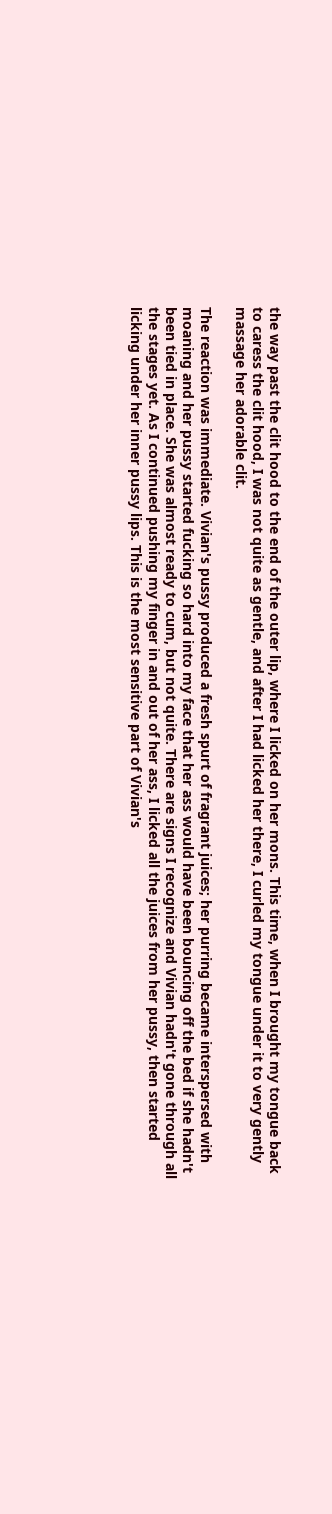the way past the clit hood to the end of the outer lip, where I licked on her mons. This time, when I brought my tongue back to caress the clit hood, I was not quite as gentle, and after I had licked her there, I curled my tongue under it to very gently massage her adorable clit.

The reaction was immediate. Vivian's pussy produced a fresh spurt of fragrant juices; her purring became interspersed with moaning and her pussy started fucking so hard into my face that her ass would have been bouncing off the bed if she hadn't been tied in place. She was almost ready to cum, but not quite. There are signs I recognize and Vivian hadn't gone through all the stages yet. As I continued pushing my finger in and out of her ass, I licked all the juices from her pussy, then started licking under her inner pussy lips. This is the most sensitive part of Vivian's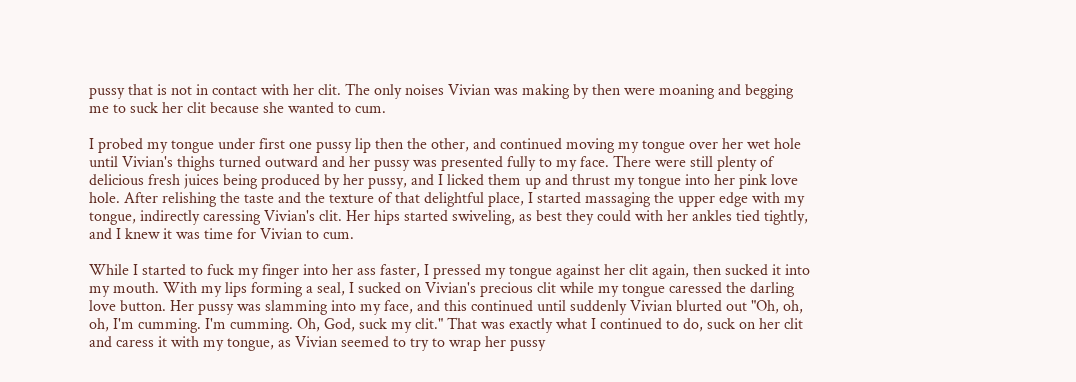pussy that is not in contact with her clit. The only noises Vivian was making by then were moaning and begging me to suck her clit because she wanted to cum.

I probed my tongue under first one pussy lip then the other, and continued moving my tongue over her wet hole until Vivian's thighs turned outward and her pussy was presented fully to my face. There were still plenty of delicious fresh juices being produced by her pussy, and I licked them up and thrust my tongue into her pink love hole. After relishing the taste and the texture of that delightful place, I started massaging the upper edge with my tongue, indirectly caressing Vivian's clit. Her hips started swiveling, as best they could with her ankles tied tightly, and I knew it was time for Vivian to cum.

While I started to fuck my finger into her ass faster, I pressed my tongue against her clit again, then sucked it into my mouth. With my lips forming a seal, I sucked on Vivian's precious clit while my tongue caressed the darling love button. Her pussy was slamming into my face, and this continued until suddenly Vivian blurted out "Oh, oh, oh, I'm cumming. I'm cumming. Oh, God, suck my clit." That was exactly what I continued to do, suck on her clit and caress it with my tongue, as Vivian seemed to try to wrap her pussy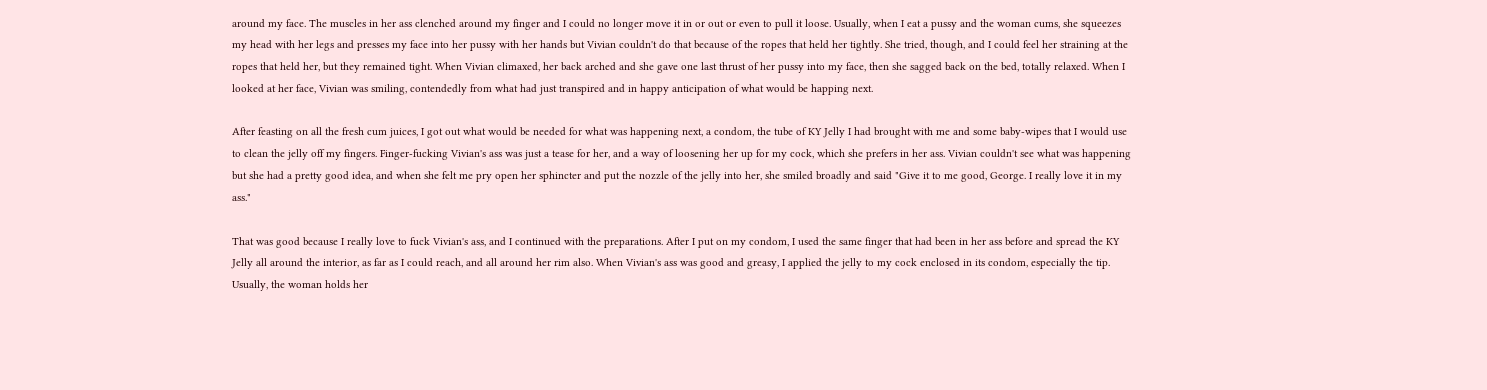around my face. The muscles in her ass clenched around my finger and I could no longer move it in or out or even to pull it loose. Usually, when I eat a pussy and the woman cums, she squeezes my head with her legs and presses my face into her pussy with her hands but Vivian couldn't do that because of the ropes that held her tightly. She tried, though, and I could feel her straining at the ropes that held her, but they remained tight. When Vivian climaxed, her back arched and she gave one last thrust of her pussy into my face, then she sagged back on the bed, totally relaxed. When I looked at her face, Vivian was smiling, contendedly from what had just transpired and in happy anticipation of what would be happing next.

After feasting on all the fresh cum juices, I got out what would be needed for what was happening next, a condom, the tube of KY Jelly I had brought with me and some baby-wipes that I would use to clean the jelly off my fingers. Finger-fucking Vivian's ass was just a tease for her, and a way of loosening her up for my cock, which she prefers in her ass. Vivian couldn't see what was happening but she had a pretty good idea, and when she felt me pry open her sphincter and put the nozzle of the jelly into her, she smiled broadly and said "Give it to me good, George. I really love it in my ass."

That was good because I really love to fuck Vivian's ass, and I continued with the preparations. After I put on my condom, I used the same finger that had been in her ass before and spread the KY Jelly all around the interior, as far as I could reach, and all around her rim also. When Vivian's ass was good and greasy, I applied the jelly to my cock enclosed in its condom, especially the tip. Usually, the woman holds her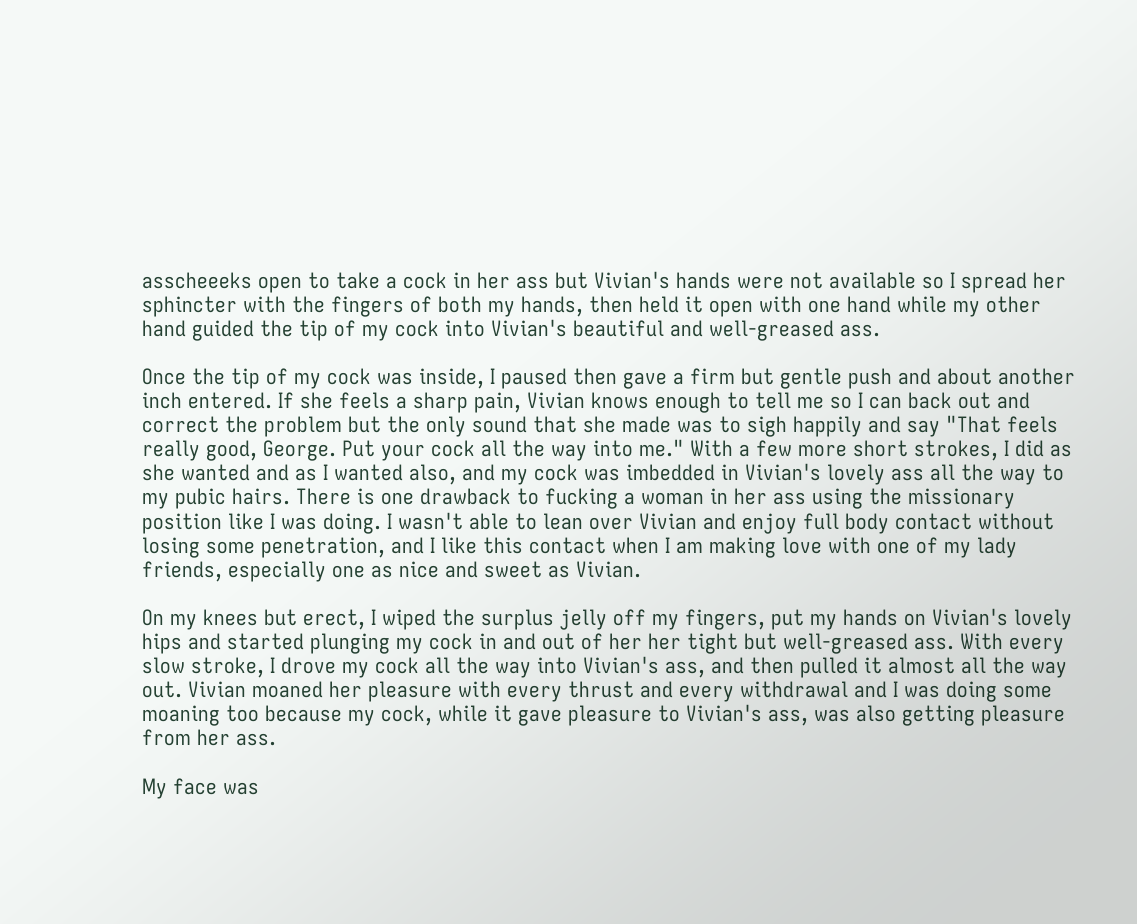asscheeeks open to take a cock in her ass but Vivian's hands were not available so I spread her sphincter with the fingers of both my hands, then held it open with one hand while my other hand guided the tip of my cock into Vivian's beautiful and well-greased ass.

Once the tip of my cock was inside, I paused then gave a firm but gentle push and about another inch entered. If she feels a sharp pain, Vivian knows enough to tell me so I can back out and correct the problem but the only sound that she made was to sigh happily and say "That feels really good, George. Put your cock all the way into me." With a few more short strokes, I did as she wanted and as I wanted also, and my cock was imbedded in Vivian's lovely ass all the way to my pubic hairs. There is one drawback to fucking a woman in her ass using the missionary position like I was doing. I wasn't able to lean over Vivian and enjoy full body contact without losing some penetration, and I like this contact when I am making love with one of my lady friends, especially one as nice and sweet as Vivian.

On my knees but erect, I wiped the surplus jelly off my fingers, put my hands on Vivian's lovely hips and started plunging my cock in and out of her her tight but well-greased ass. With every slow stroke, I drove my cock all the way into Vivian's ass, and then pulled it almost all the way out. Vivian moaned her pleasure with every thrust and every withdrawal and I was doing some moaning too because my cock, while it gave pleasure to Vivian's ass, was also getting pleasure from her ass.

My face was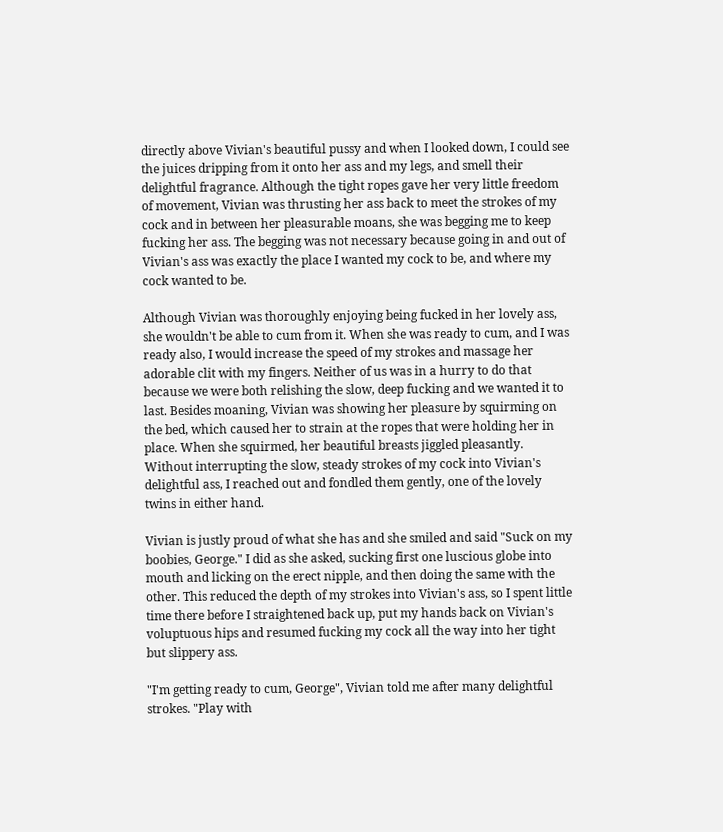directly above Vivian's beautiful pussy and when I looked down, I could see the juices dripping from it onto her ass and my legs, and smell their delightful fragrance. Although the tight ropes gave her very little freedom of movement, Vivian was thrusting her ass back to meet the strokes of my cock and in between her pleasurable moans, she was begging me to keep fucking her ass. The begging was not necessary because going in and out of Vivian's ass was exactly the place I wanted my cock to be, and where my cock wanted to be.

Although Vivian was thoroughly enjoying being fucked in her lovely ass, she wouldn't be able to cum from it. When she was ready to cum, and I was ready also, I would increase the speed of my strokes and massage her adorable clit with my fingers. Neither of us was in a hurry to do that because we were both relishing the slow, deep fucking and we wanted it to last. Besides moaning, Vivian was showing her pleasure by squirming on the bed, which caused her to strain at the ropes that were holding her in place. When she squirmed, her beautiful breasts jiggled pleasantly. Without interrupting the slow, steady strokes of my cock into Vivian's delightful ass, I reached out and fondled them gently, one of the lovely twins in either hand.

Vivian is justly proud of what she has and she smiled and said "Suck on my boobies, George." I did as she asked, sucking first one luscious globe into mouth and licking on the erect nipple, and then doing the same with the other. This reduced the depth of my strokes into Vivian's ass, so I spent little time there before I straightened back up, put my hands back on Vivian's voluptuous hips and resumed fucking my cock all the way into her tight but slippery ass.

"I'm getting ready to cum, George", Vivian told me after many delightful strokes. "Play with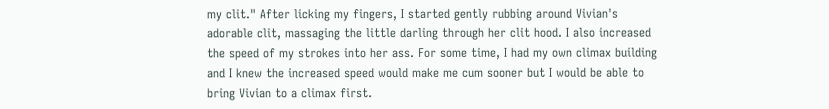my clit." After licking my fingers, I started gently rubbing around Vivian's adorable clit, massaging the little darling through her clit hood. I also increased the speed of my strokes into her ass. For some time, I had my own climax building and I knew the increased speed would make me cum sooner but I would be able to bring Vivian to a climax first.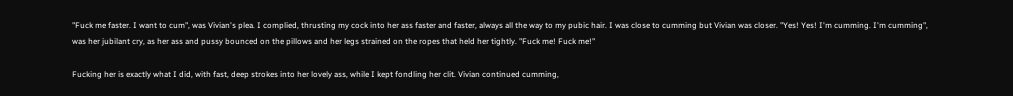"Fuck me faster. I want to cum", was Vivian's plea. I complied, thrusting my cock into her ass faster and faster, always all the way to my pubic hair. I was close to cumming but Vivian was closer. "Yes! Yes! I'm cumming. I'm cumming", was her jubilant cry, as her ass and pussy bounced on the pillows and her legs strained on the ropes that held her tightly. "Fuck me! Fuck me!"

Fucking her is exactly what I did, with fast, deep strokes into her lovely ass, while I kept fondling her clit. Vivian continued cumming,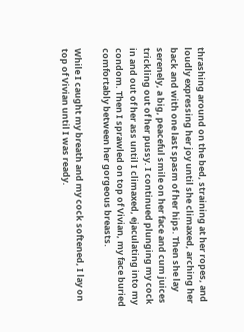thrashing around on the bed, straining at her ropes, and loudly expressing her joy until she climaxed, arching her back and with one last spasm of her hips. Then she lay serenely, a big, peaceful smile on her face and cum juices trickling out of her pussy. I continued plunging my cock in and out of her ass until I climaxed, ejaculating into my condom. Then I sprawled on top of Vivian, my face buried comfortably between her gorgeous breasts.

While I caught my breath and my cock softened, I lay on top of Vivian until I was ready.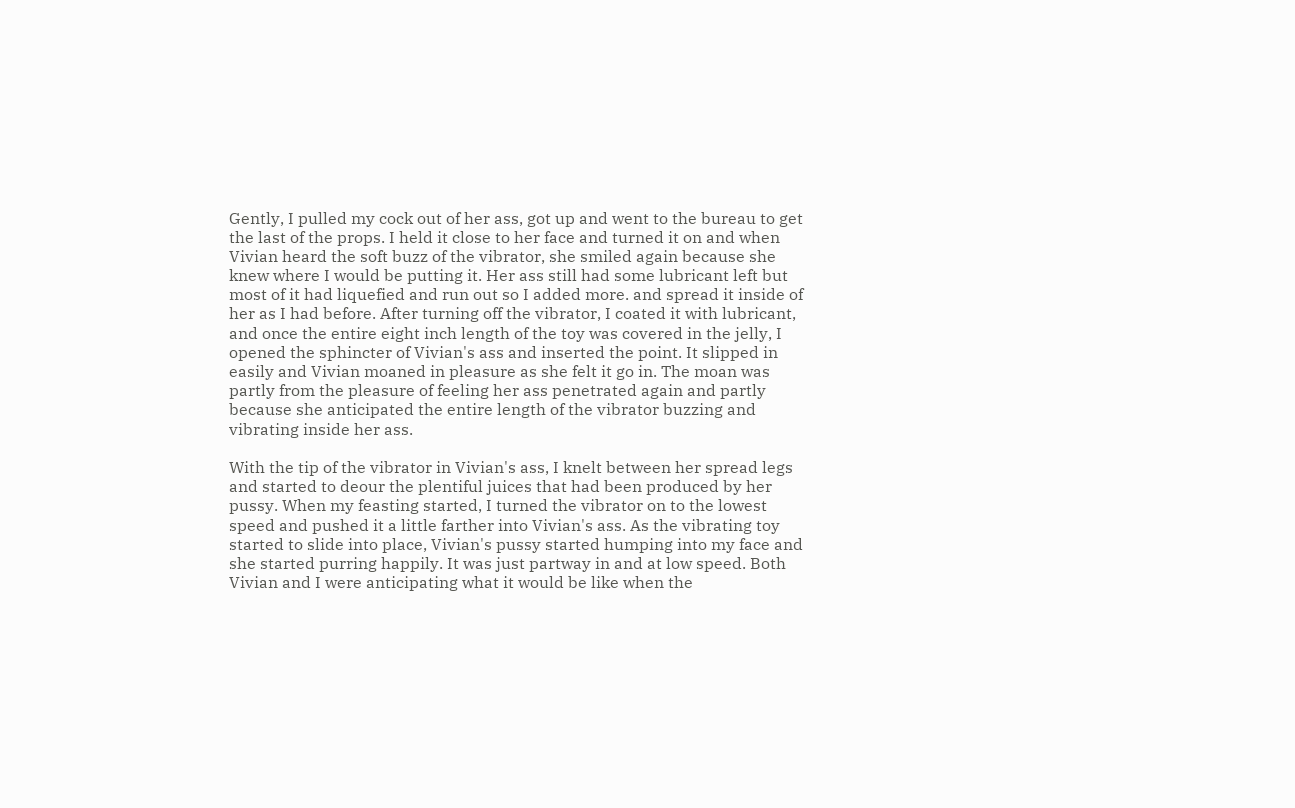Gently, I pulled my cock out of her ass, got up and went to the bureau to get the last of the props. I held it close to her face and turned it on and when Vivian heard the soft buzz of the vibrator, she smiled again because she knew where I would be putting it. Her ass still had some lubricant left but most of it had liquefied and run out so I added more. and spread it inside of her as I had before. After turning off the vibrator, I coated it with lubricant, and once the entire eight inch length of the toy was covered in the jelly, I opened the sphincter of Vivian's ass and inserted the point. It slipped in easily and Vivian moaned in pleasure as she felt it go in. The moan was partly from the pleasure of feeling her ass penetrated again and partly because she anticipated the entire length of the vibrator buzzing and vibrating inside her ass.

With the tip of the vibrator in Vivian's ass, I knelt between her spread legs and started to deour the plentiful juices that had been produced by her pussy. When my feasting started, I turned the vibrator on to the lowest speed and pushed it a little farther into Vivian's ass. As the vibrating toy started to slide into place, Vivian's pussy started humping into my face and she started purring happily. It was just partway in and at low speed. Both Vivian and I were anticipating what it would be like when the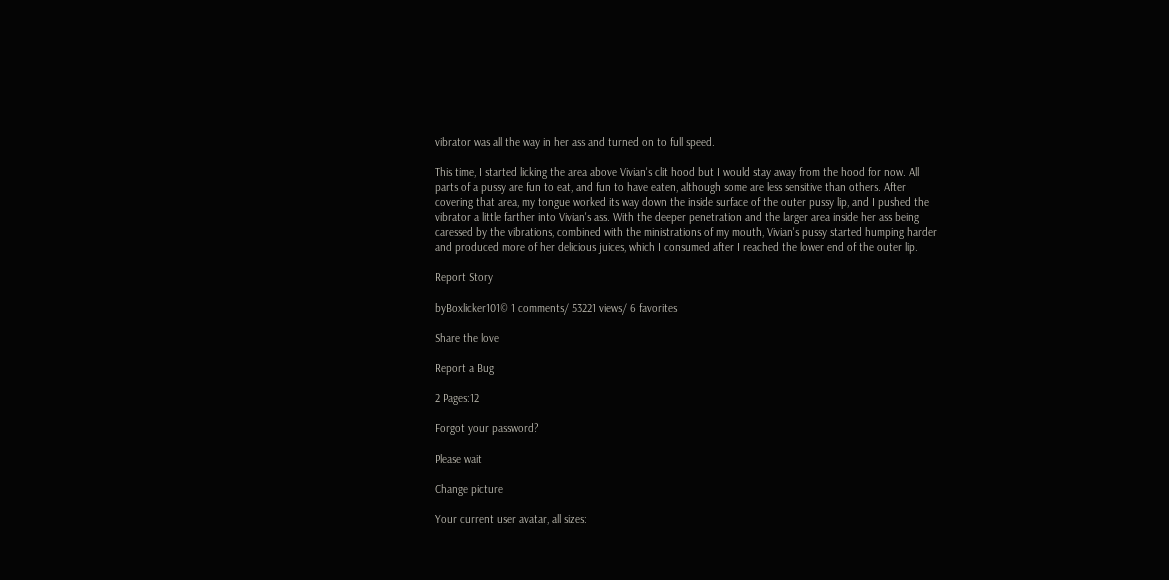vibrator was all the way in her ass and turned on to full speed.

This time, I started licking the area above Vivian's clit hood but I would stay away from the hood for now. All parts of a pussy are fun to eat, and fun to have eaten, although some are less sensitive than others. After covering that area, my tongue worked its way down the inside surface of the outer pussy lip, and I pushed the vibrator a little farther into Vivian's ass. With the deeper penetration and the larger area inside her ass being caressed by the vibrations, combined with the ministrations of my mouth, Vivian's pussy started humping harder and produced more of her delicious juices, which I consumed after I reached the lower end of the outer lip.

Report Story

byBoxlicker101© 1 comments/ 53221 views/ 6 favorites

Share the love

Report a Bug

2 Pages:12

Forgot your password?

Please wait

Change picture

Your current user avatar, all sizes: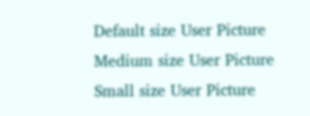Default size User Picture  Medium size User Picture  Small size User Picture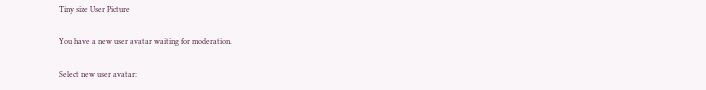Tiny size User Picture

You have a new user avatar waiting for moderation.

Select new user avatar: